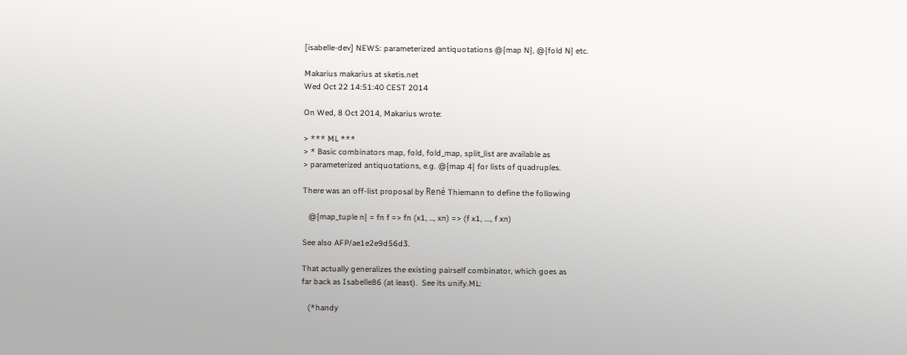[isabelle-dev] NEWS: parameterized antiquotations @{map N}, @{fold N} etc.

Makarius makarius at sketis.net
Wed Oct 22 14:51:40 CEST 2014

On Wed, 8 Oct 2014, Makarius wrote:

> *** ML ***
> * Basic combinators map, fold, fold_map, split_list are available as
> parameterized antiquotations, e.g. @{map 4} for lists of quadruples.

There was an off-list proposal by René Thiemann to define the following

   @{map_tuple n} = fn f => fn (x1, .., xn) => (f x1, ..., f xn)

See also AFP/ae1e2e9d56d3.

That actually generalizes the existing pairself combinator, which goes as
far back as Isabelle86 (at least).  See its unify.ML:

   (*handy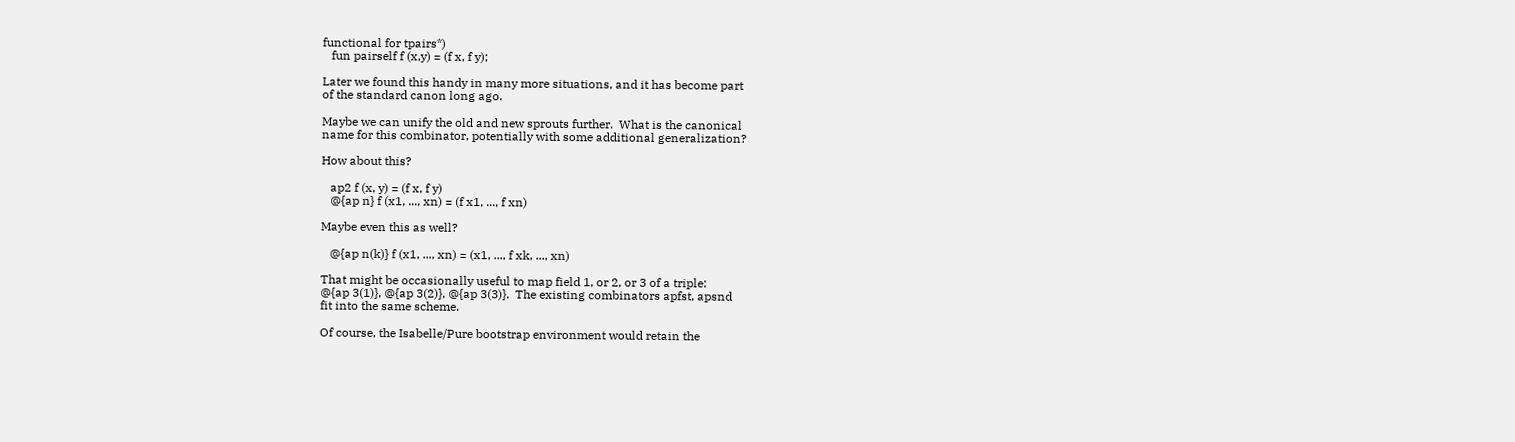functional for tpairs*)
   fun pairself f (x,y) = (f x, f y);

Later we found this handy in many more situations, and it has become part
of the standard canon long ago.

Maybe we can unify the old and new sprouts further.  What is the canonical
name for this combinator, potentially with some additional generalization?

How about this?

   ap2 f (x, y) = (f x, f y)
   @{ap n} f (x1, ..., xn) = (f x1, ..., f xn)

Maybe even this as well?

   @{ap n(k)} f (x1, ..., xn) = (x1, ..., f xk, ..., xn)

That might be occasionally useful to map field 1, or 2, or 3 of a triple:
@{ap 3(1)}, @{ap 3(2)}, @{ap 3(3)}.  The existing combinators apfst, apsnd
fit into the same scheme.

Of course, the Isabelle/Pure bootstrap environment would retain the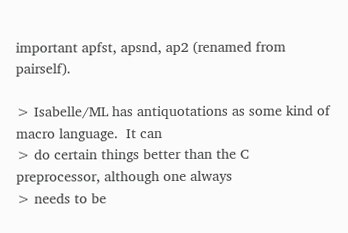important apfst, apsnd, ap2 (renamed from pairself).

> Isabelle/ML has antiquotations as some kind of macro language.  It can
> do certain things better than the C preprocessor, although one always
> needs to be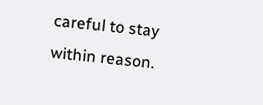careful to stay within reason.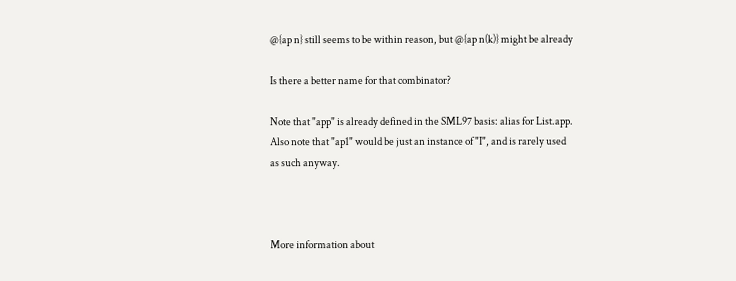@{ap n} still seems to be within reason, but @{ap n(k)} might be already

Is there a better name for that combinator?

Note that "app" is already defined in the SML97 basis: alias for List.app.
Also note that "ap1" would be just an instance of "I", and is rarely used
as such anyway.



More information about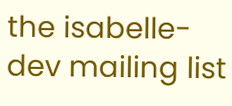the isabelle-dev mailing list